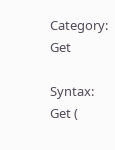Category: Get

Syntax: Get (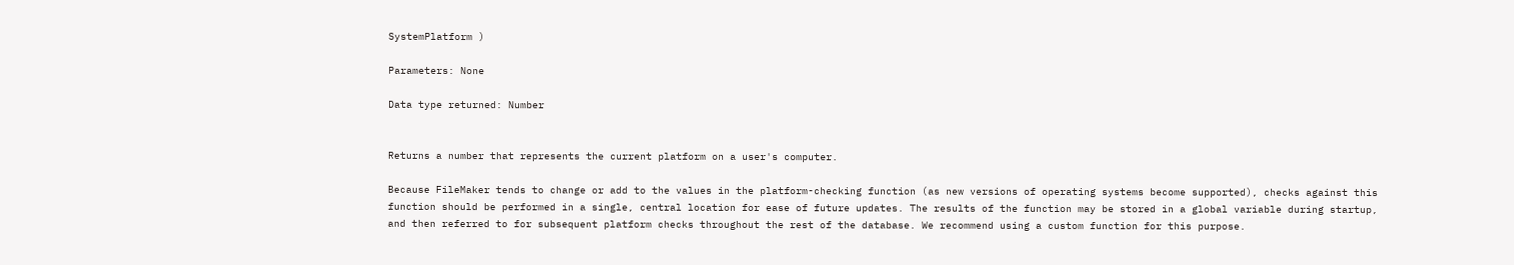SystemPlatform )

Parameters: None

Data type returned: Number


Returns a number that represents the current platform on a user's computer.

Because FileMaker tends to change or add to the values in the platform-checking function (as new versions of operating systems become supported), checks against this function should be performed in a single, central location for ease of future updates. The results of the function may be stored in a global variable during startup, and then referred to for subsequent platform checks throughout the rest of the database. We recommend using a custom function for this purpose.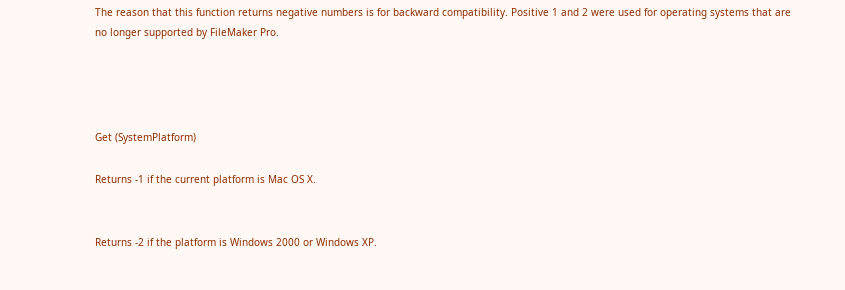The reason that this function returns negative numbers is for backward compatibility. Positive 1 and 2 were used for operating systems that are no longer supported by FileMaker Pro.




Get (SystemPlatform)

Returns -1 if the current platform is Mac OS X.


Returns -2 if the platform is Windows 2000 or Windows XP.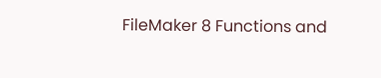FileMaker 8 Functions and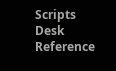Scripts Desk Reference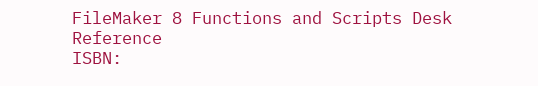FileMaker 8 Functions and Scripts Desk Reference
ISBN: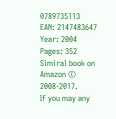0789735113
EAN: 2147483647
Year: 2004
Pages: 352
Simiral book on Amazon © 2008-2017.
If you may any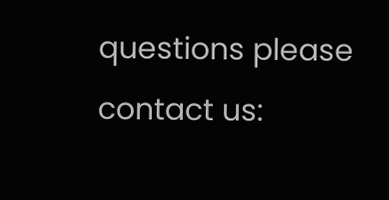questions please contact us: